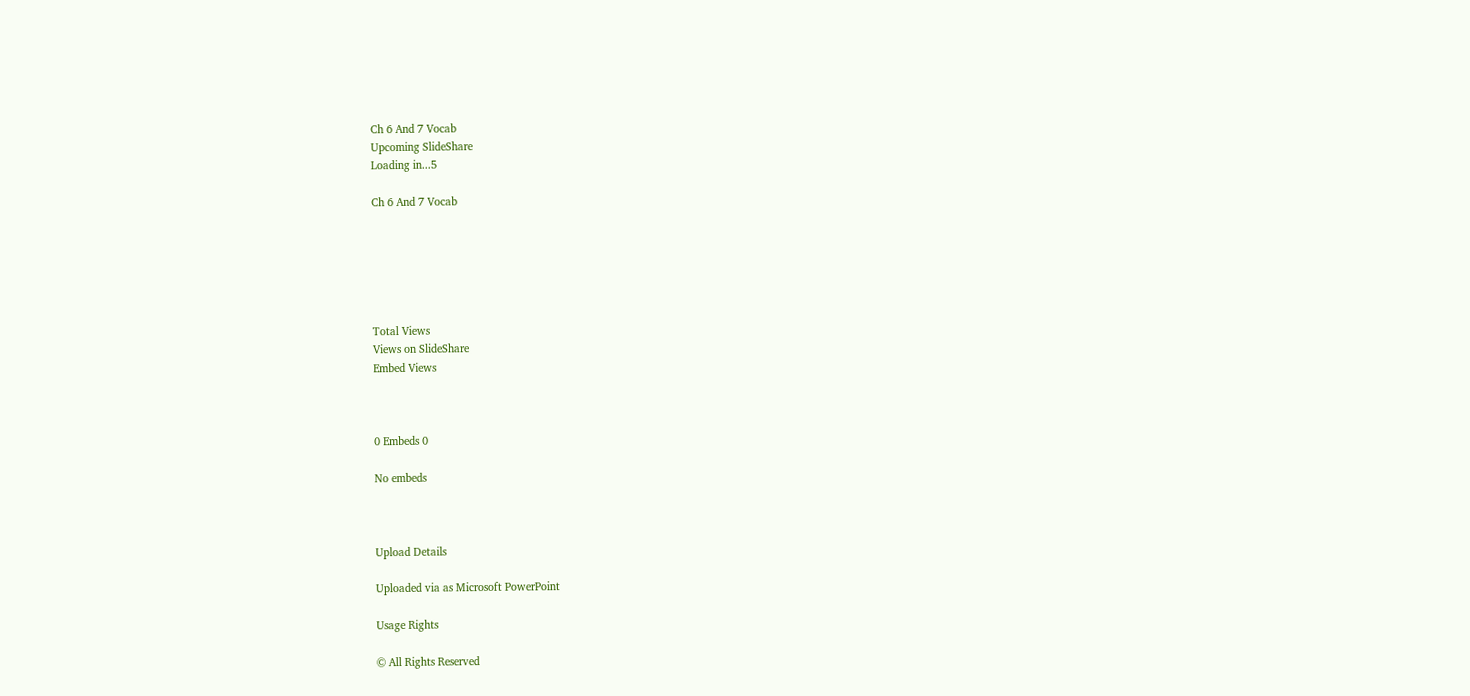Ch 6 And 7 Vocab
Upcoming SlideShare
Loading in...5

Ch 6 And 7 Vocab






Total Views
Views on SlideShare
Embed Views



0 Embeds 0

No embeds



Upload Details

Uploaded via as Microsoft PowerPoint

Usage Rights

© All Rights Reserved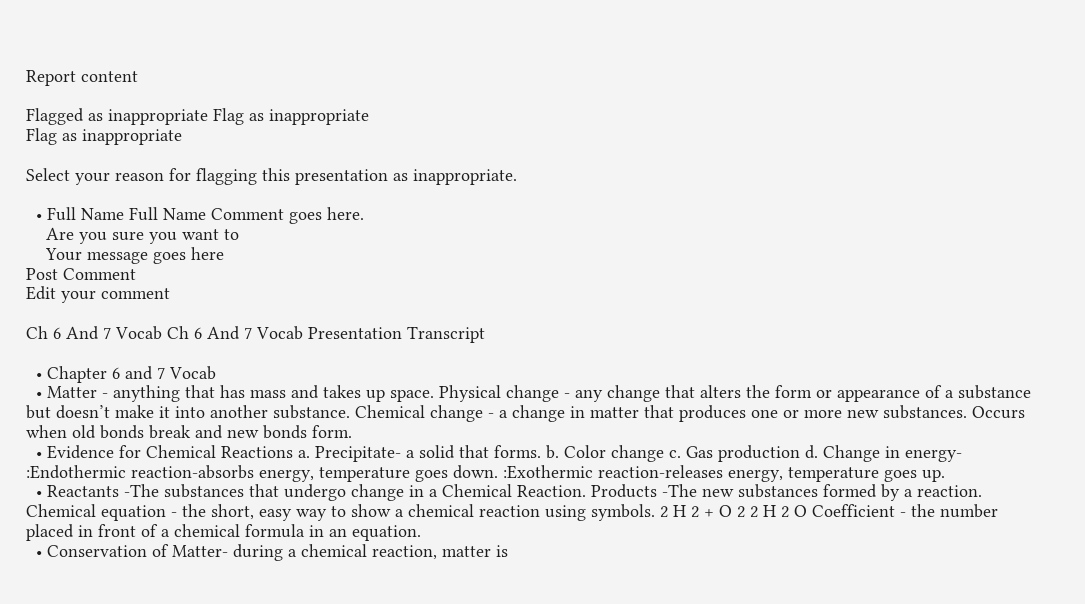Report content

Flagged as inappropriate Flag as inappropriate
Flag as inappropriate

Select your reason for flagging this presentation as inappropriate.

  • Full Name Full Name Comment goes here.
    Are you sure you want to
    Your message goes here
Post Comment
Edit your comment

Ch 6 And 7 Vocab Ch 6 And 7 Vocab Presentation Transcript

  • Chapter 6 and 7 Vocab
  • Matter - anything that has mass and takes up space. Physical change - any change that alters the form or appearance of a substance but doesn’t make it into another substance. Chemical change - a change in matter that produces one or more new substances. Occurs when old bonds break and new bonds form.
  • Evidence for Chemical Reactions a. Precipitate- a solid that forms. b. Color change c. Gas production d. Change in energy- :Endothermic reaction-absorbs energy, temperature goes down. :Exothermic reaction-releases energy, temperature goes up.
  • Reactants -The substances that undergo change in a Chemical Reaction. Products -The new substances formed by a reaction. Chemical equation - the short, easy way to show a chemical reaction using symbols. 2 H 2 + O 2 2 H 2 O Coefficient - the number placed in front of a chemical formula in an equation.
  • Conservation of Matter- during a chemical reaction, matter is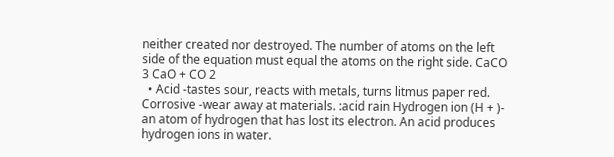neither created nor destroyed. The number of atoms on the left side of the equation must equal the atoms on the right side. CaCO 3 CaO + CO 2
  • Acid -tastes sour, reacts with metals, turns litmus paper red. Corrosive -wear away at materials. :acid rain Hydrogen ion (H + )- an atom of hydrogen that has lost its electron. An acid produces hydrogen ions in water.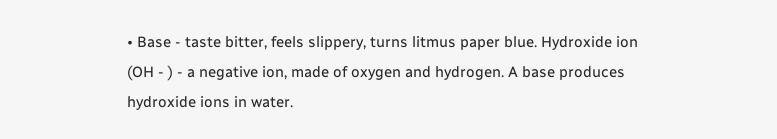• Base - taste bitter, feels slippery, turns litmus paper blue. Hydroxide ion (OH - ) - a negative ion, made of oxygen and hydrogen. A base produces hydroxide ions in water.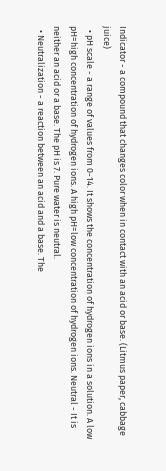Indicator - a compound that changes color when in contact with an acid or base. (Litmus paper, cabbage juice)
  • pH scale - a range of values from 0-14. It shows the concentration of hydrogen ions in a solution. A low pH=high concentration of hydrogen ions. A high pH=low concentration of hydrogen ions. Neutral - It is neither an acid or a base. The pH is 7. Pure water is neutral.
  • Neutralization - a reaction between an acid and a base. The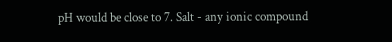pH would be close to 7. Salt - any ionic compound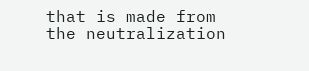that is made from the neutralization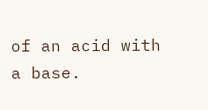of an acid with a base.